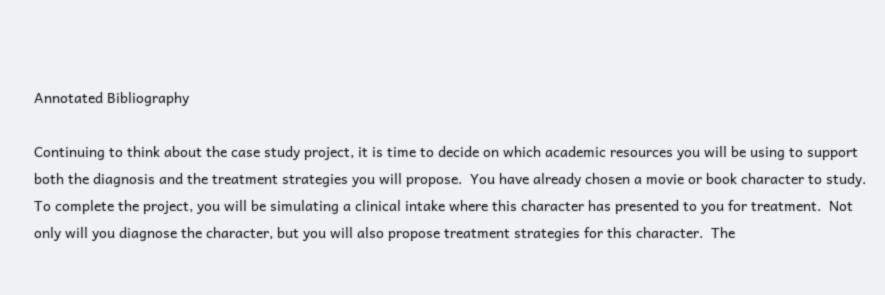Annotated Bibliography

Continuing to think about the case study project, it is time to decide on which academic resources you will be using to support both the diagnosis and the treatment strategies you will propose.  You have already chosen a movie or book character to study.  To complete the project, you will be simulating a clinical intake where this character has presented to you for treatment.  Not only will you diagnose the character, but you will also propose treatment strategies for this character.  The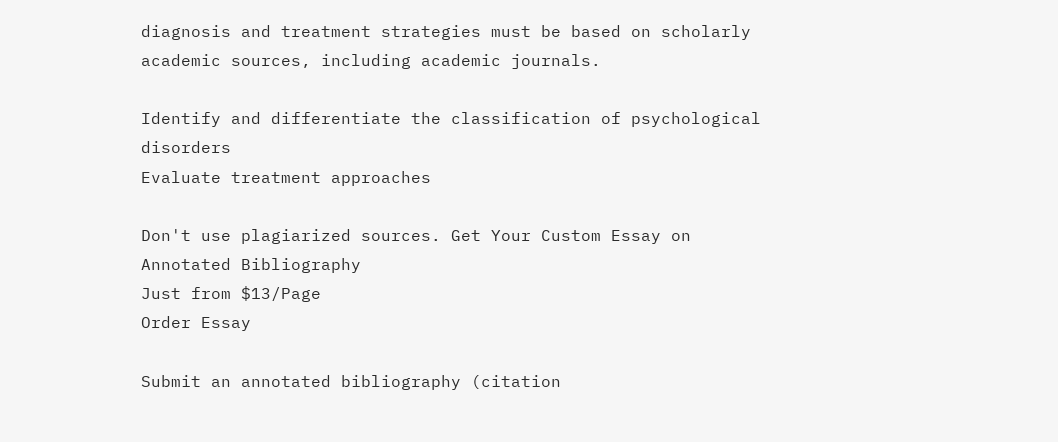diagnosis and treatment strategies must be based on scholarly academic sources, including academic journals.

Identify and differentiate the classification of psychological disorders
Evaluate treatment approaches

Don't use plagiarized sources. Get Your Custom Essay on
Annotated Bibliography
Just from $13/Page
Order Essay

Submit an annotated bibliography (citation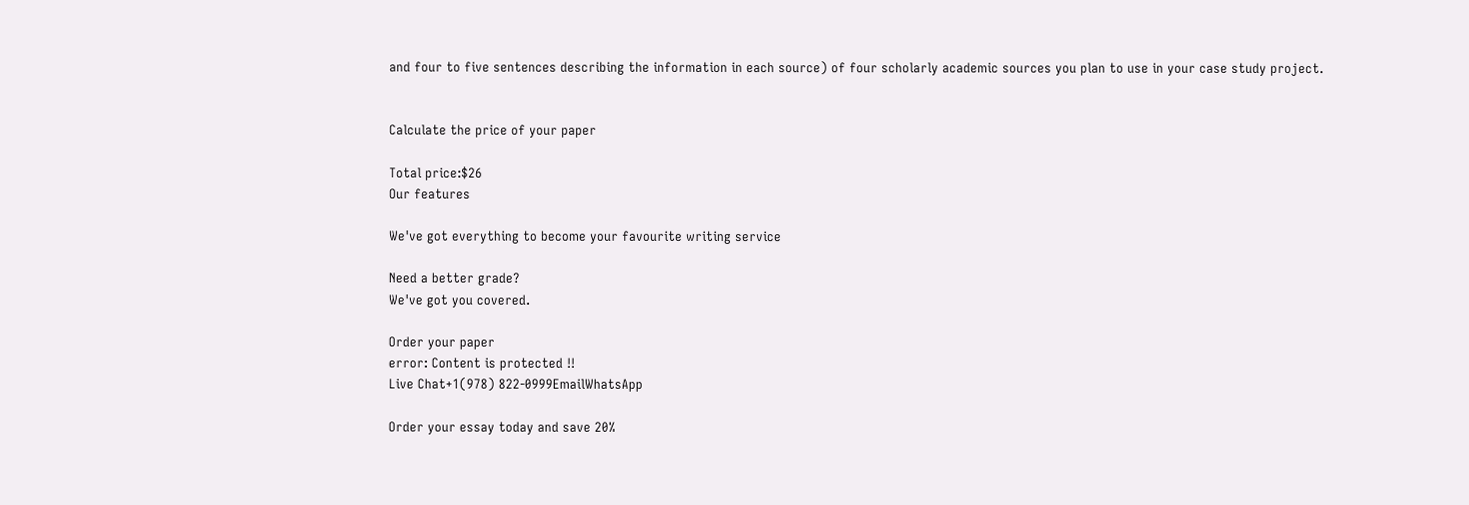and four to five sentences describing the information in each source) of four scholarly academic sources you plan to use in your case study project.


Calculate the price of your paper

Total price:$26
Our features

We've got everything to become your favourite writing service

Need a better grade?
We've got you covered.

Order your paper
error: Content is protected !!
Live Chat+1(978) 822-0999EmailWhatsApp

Order your essay today and save 20%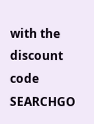with the discount code SEARCHGO